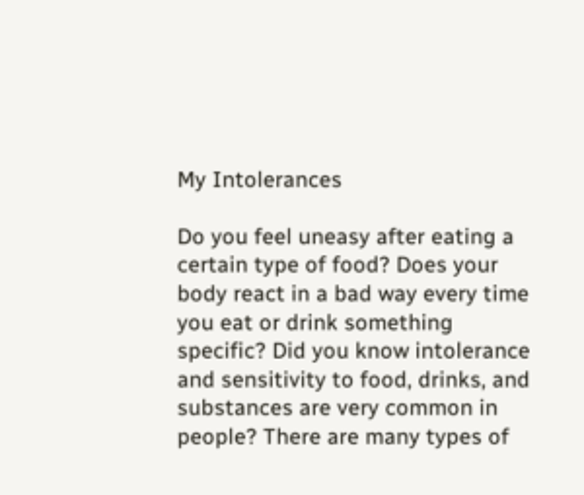My Intolerances

Do you feel uneasy after eating a certain type of food? Does your body react in a bad way every time you eat or drink something specific? Did you know intolerance and sensitivity to food, drinks, and substances are very common in people? There are many types of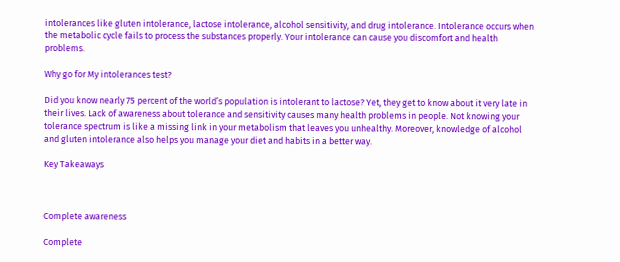intolerances like gluten intolerance, lactose intolerance, alcohol sensitivity, and drug intolerance. Intolerance occurs when the metabolic cycle fails to process the substances properly. Your intolerance can cause you discomfort and health problems.

Why go for My intolerances test?

Did you know nearly 75 percent of the world’s population is intolerant to lactose? Yet, they get to know about it very late in their lives. Lack of awareness about tolerance and sensitivity causes many health problems in people. Not knowing your tolerance spectrum is like a missing link in your metabolism that leaves you unhealthy. Moreover, knowledge of alcohol and gluten intolerance also helps you manage your diet and habits in a better way.

Key Takeaways



Complete awareness

Complete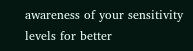awareness of your sensitivity levels for better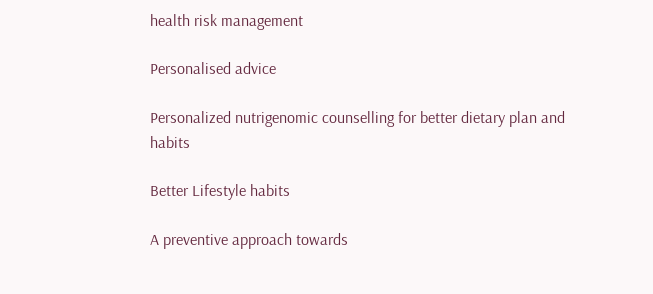health risk management

Personalised advice

Personalized nutrigenomic counselling for better dietary plan and habits

Better Lifestyle habits

A preventive approach towards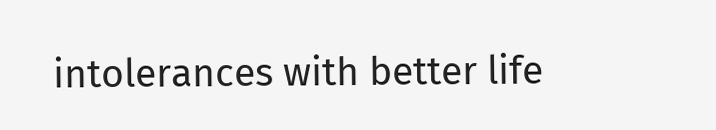intolerances with better life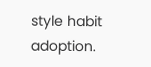style habit adoption.